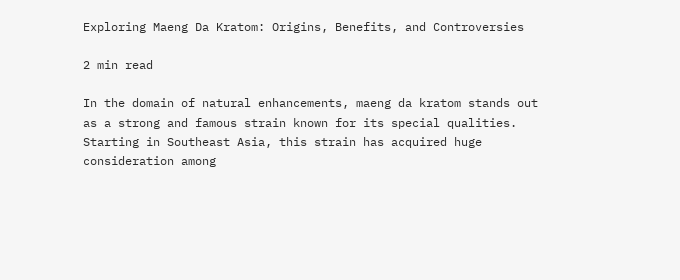Exploring Maeng Da Kratom: Origins, Benefits, and Controversies

2 min read

In the domain of natural enhancements, maeng da kratom stands out as a strong and famous strain known for its special qualities. Starting in Southeast Asia, this strain has acquired huge consideration among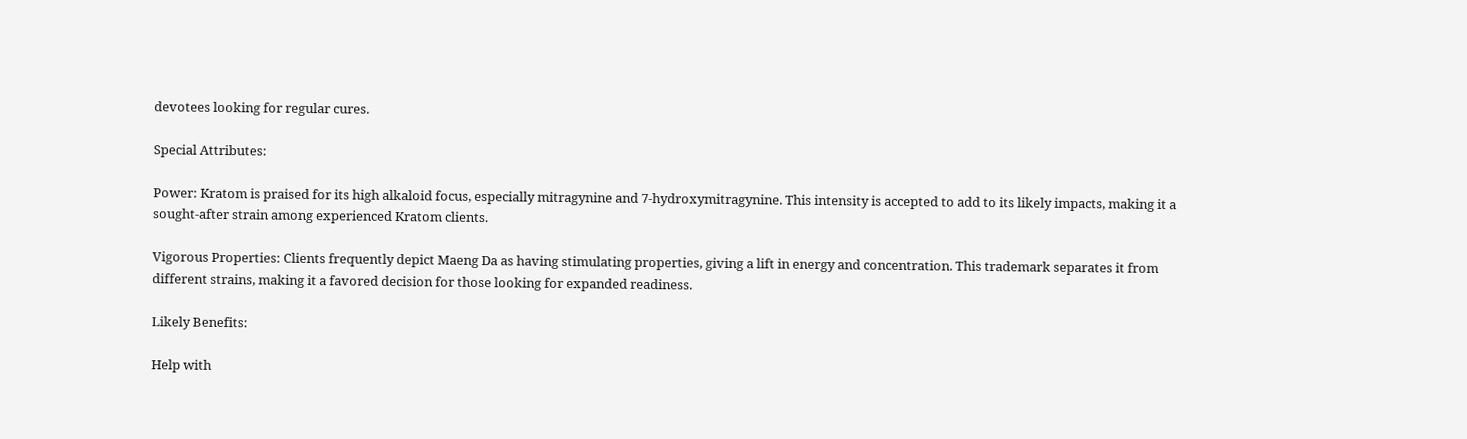devotees looking for regular cures.

Special Attributes:

Power: Kratom is praised for its high alkaloid focus, especially mitragynine and 7-hydroxymitragynine. This intensity is accepted to add to its likely impacts, making it a sought-after strain among experienced Kratom clients.

Vigorous Properties: Clients frequently depict Maeng Da as having stimulating properties, giving a lift in energy and concentration. This trademark separates it from different strains, making it a favored decision for those looking for expanded readiness.

Likely Benefits:

Help with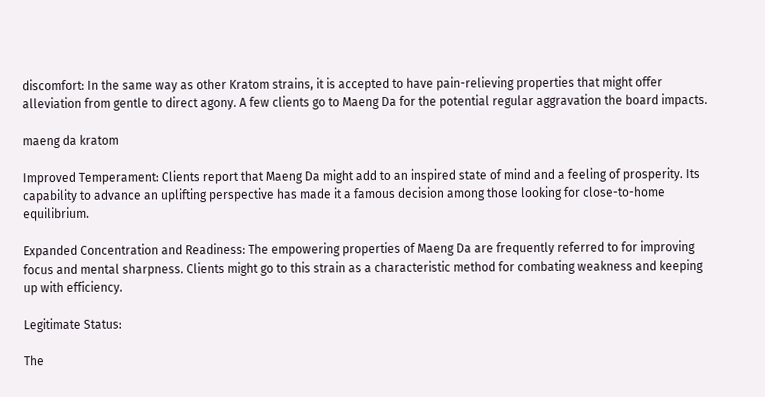discomfort: In the same way as other Kratom strains, it is accepted to have pain-relieving properties that might offer alleviation from gentle to direct agony. A few clients go to Maeng Da for the potential regular aggravation the board impacts.

maeng da kratom

Improved Temperament: Clients report that Maeng Da might add to an inspired state of mind and a feeling of prosperity. Its capability to advance an uplifting perspective has made it a famous decision among those looking for close-to-home equilibrium.

Expanded Concentration and Readiness: The empowering properties of Maeng Da are frequently referred to for improving focus and mental sharpness. Clients might go to this strain as a characteristic method for combating weakness and keeping up with efficiency.

Legitimate Status:

The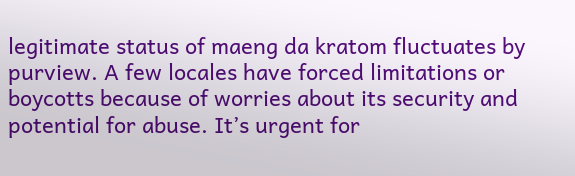legitimate status of maeng da kratom fluctuates by purview. A few locales have forced limitations or boycotts because of worries about its security and potential for abuse. It’s urgent for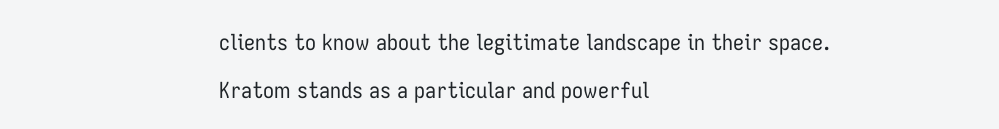clients to know about the legitimate landscape in their space.

Kratom stands as a particular and powerful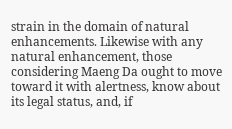strain in the domain of natural enhancements. Likewise with any natural enhancement, those considering Maeng Da ought to move toward it with alertness, know about its legal status, and, if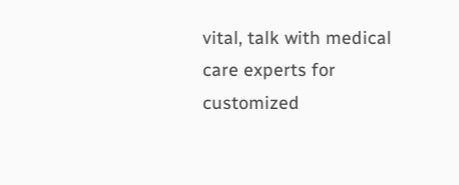vital, talk with medical care experts for customized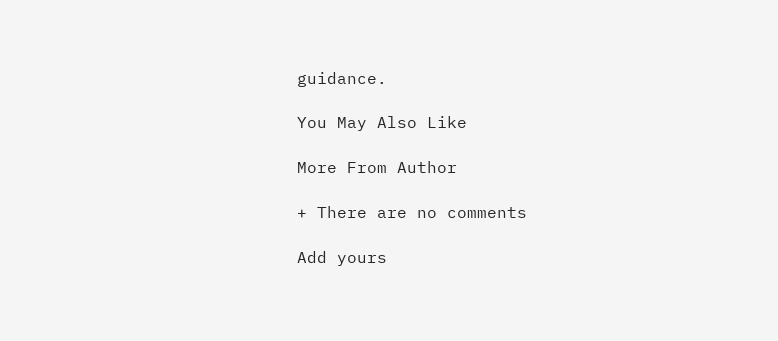guidance.

You May Also Like

More From Author

+ There are no comments

Add yours